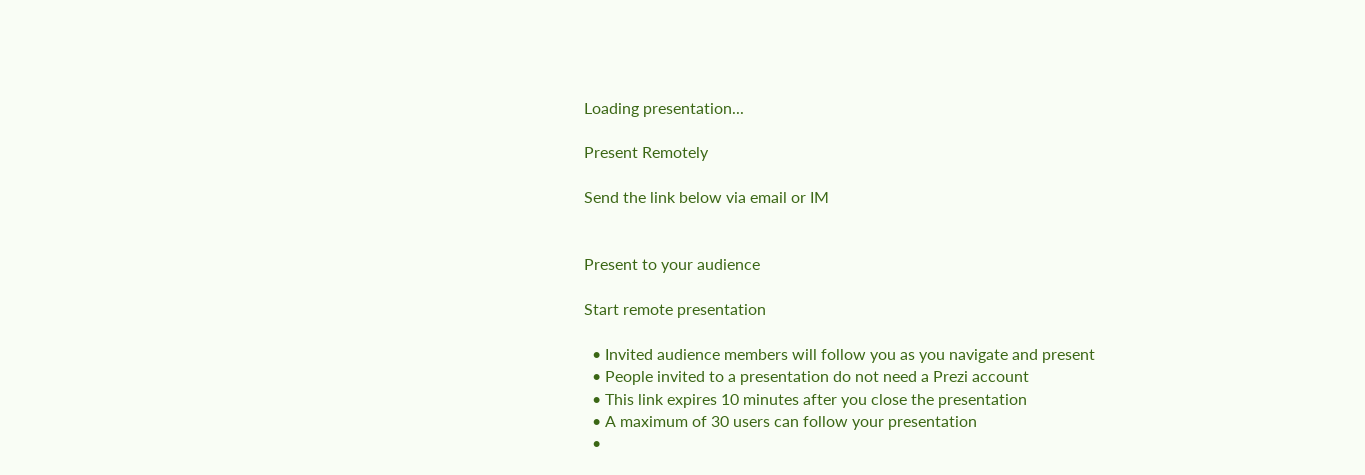Loading presentation...

Present Remotely

Send the link below via email or IM


Present to your audience

Start remote presentation

  • Invited audience members will follow you as you navigate and present
  • People invited to a presentation do not need a Prezi account
  • This link expires 10 minutes after you close the presentation
  • A maximum of 30 users can follow your presentation
  •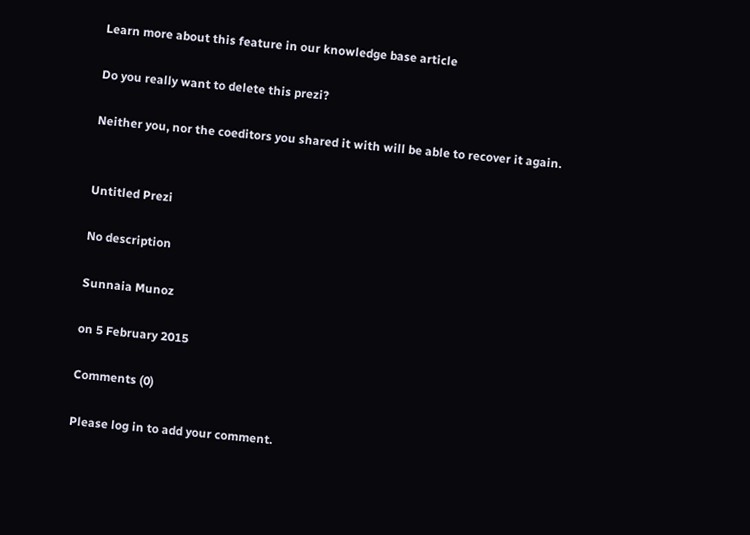Learn more about this feature in our knowledge base article

Do you really want to delete this prezi?

Neither you, nor the coeditors you shared it with will be able to recover it again.


Untitled Prezi

No description

Sunnaia Munoz

on 5 February 2015

Comments (0)

Please log in to add your comment.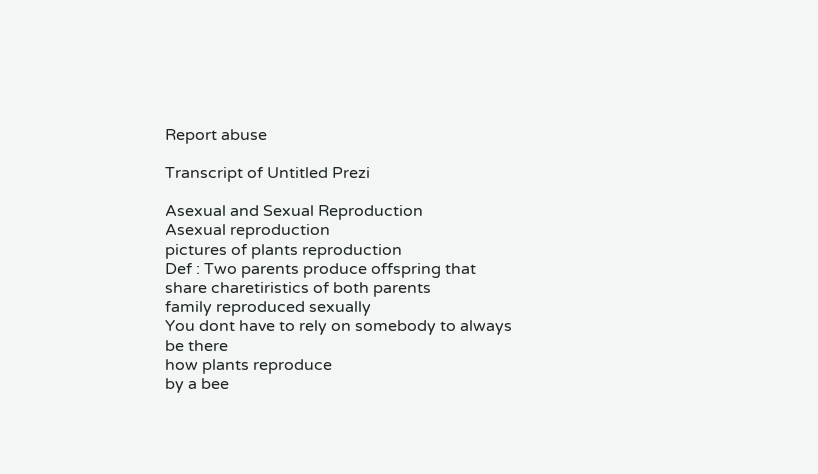Report abuse

Transcript of Untitled Prezi

Asexual and Sexual Reproduction
Asexual reproduction
pictures of plants reproduction
Def : Two parents produce offspring that share charetiristics of both parents
family reproduced sexually
You dont have to rely on somebody to always be there
how plants reproduce
by a bee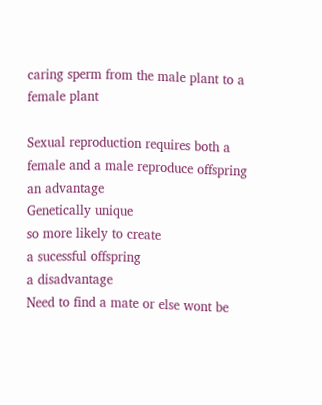caring sperm from the male plant to a female plant

Sexual reproduction requires both a female and a male reproduce offspring
an advantage
Genetically unique
so more likely to create
a sucessful offspring
a disadvantage
Need to find a mate or else wont be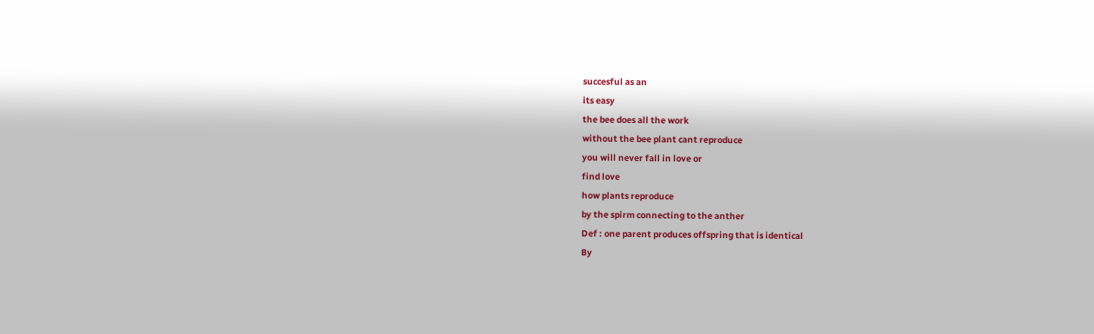succesful as an
its easy
the bee does all the work
without the bee plant cant reproduce
you will never fall in love or
find love
how plants reproduce
by the spirm connecting to the anther
Def : one parent produces offspring that is identical
By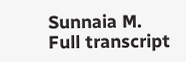Sunnaia M.
Full transcript